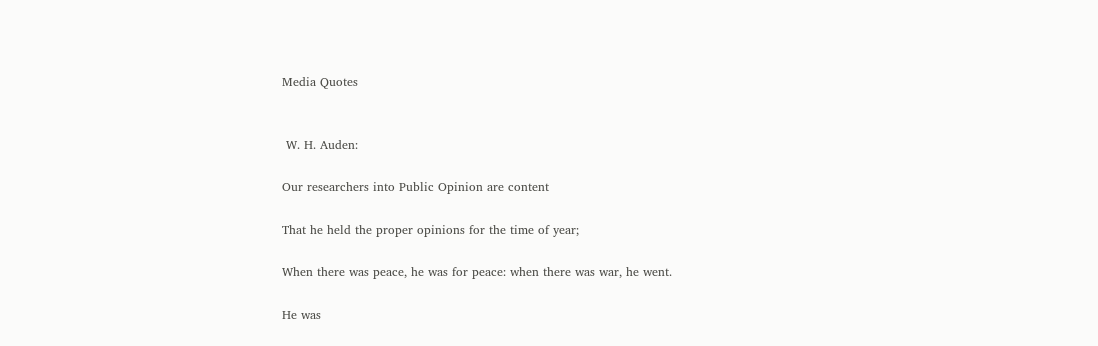Media Quotes


 W. H. Auden:

Our researchers into Public Opinion are content

That he held the proper opinions for the time of year;

When there was peace, he was for peace: when there was war, he went.

He was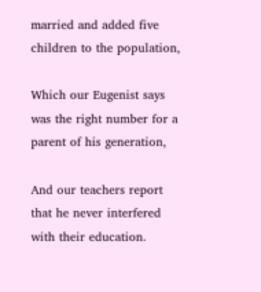married and added five children to the population,

Which our Eugenist says was the right number for a parent of his generation,

And our teachers report that he never interfered with their education.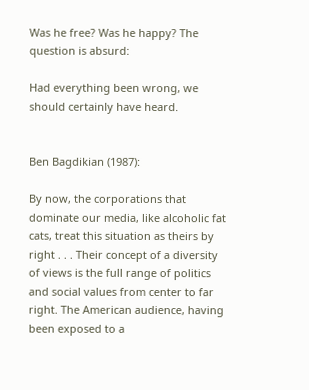Was he free? Was he happy? The question is absurd:

Had everything been wrong, we should certainly have heard.


Ben Bagdikian (1987):

By now, the corporations that dominate our media, like alcoholic fat cats, treat this situation as theirs by right . . . Their concept of a diversity of views is the full range of politics and social values from center to far right. The American audience, having been exposed to a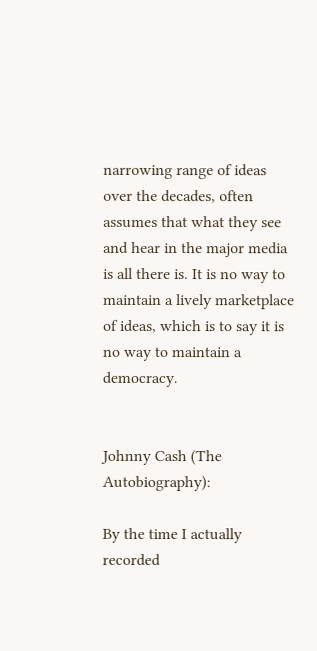narrowing range of ideas over the decades, often assumes that what they see and hear in the major media is all there is. It is no way to maintain a lively marketplace of ideas, which is to say it is no way to maintain a democracy.


Johnny Cash (The Autobiography):

By the time I actually recorded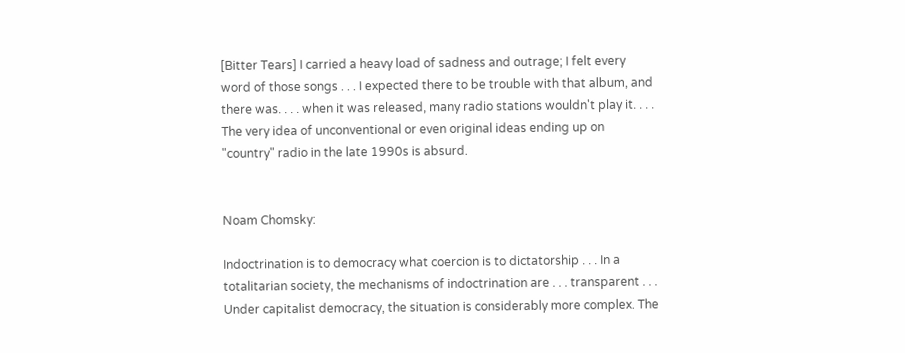[Bitter Tears] I carried a heavy load of sadness and outrage; I felt every word of those songs . . . I expected there to be trouble with that album, and there was. . . . when it was released, many radio stations wouldn't play it. . . . The very idea of unconventional or even original ideas ending up on "country" radio in the late 1990s is absurd.


Noam Chomsky:

Indoctrination is to democracy what coercion is to dictatorship . . . In a totalitarian society, the mechanisms of indoctrination are . . . transparent . . . Under capitalist democracy, the situation is considerably more complex. The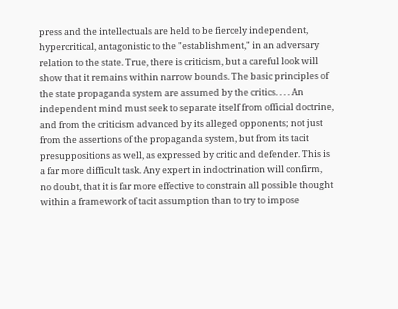press and the intellectuals are held to be fiercely independent, hypercritical, antagonistic to the "establishment," in an adversary relation to the state. True, there is criticism, but a careful look will show that it remains within narrow bounds. The basic principles of the state propaganda system are assumed by the critics. . . . An independent mind must seek to separate itself from official doctrine, and from the criticism advanced by its alleged opponents; not just from the assertions of the propaganda system, but from its tacit presuppositions as well, as expressed by critic and defender. This is a far more difficult task. Any expert in indoctrination will confirm, no doubt, that it is far more effective to constrain all possible thought within a framework of tacit assumption than to try to impose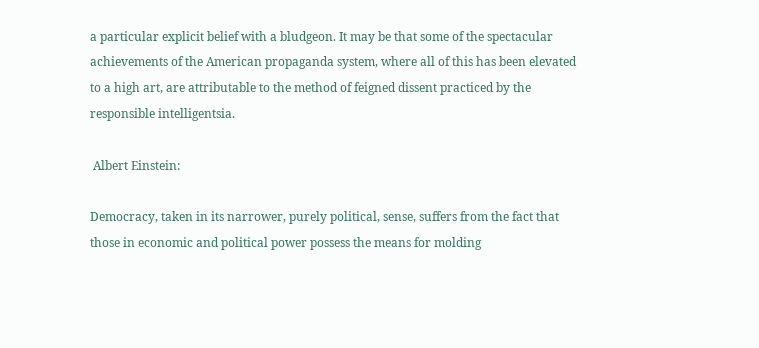a particular explicit belief with a bludgeon. It may be that some of the spectacular achievements of the American propaganda system, where all of this has been elevated to a high art, are attributable to the method of feigned dissent practiced by the responsible intelligentsia.

 Albert Einstein:

Democracy, taken in its narrower, purely political, sense, suffers from the fact that those in economic and political power possess the means for molding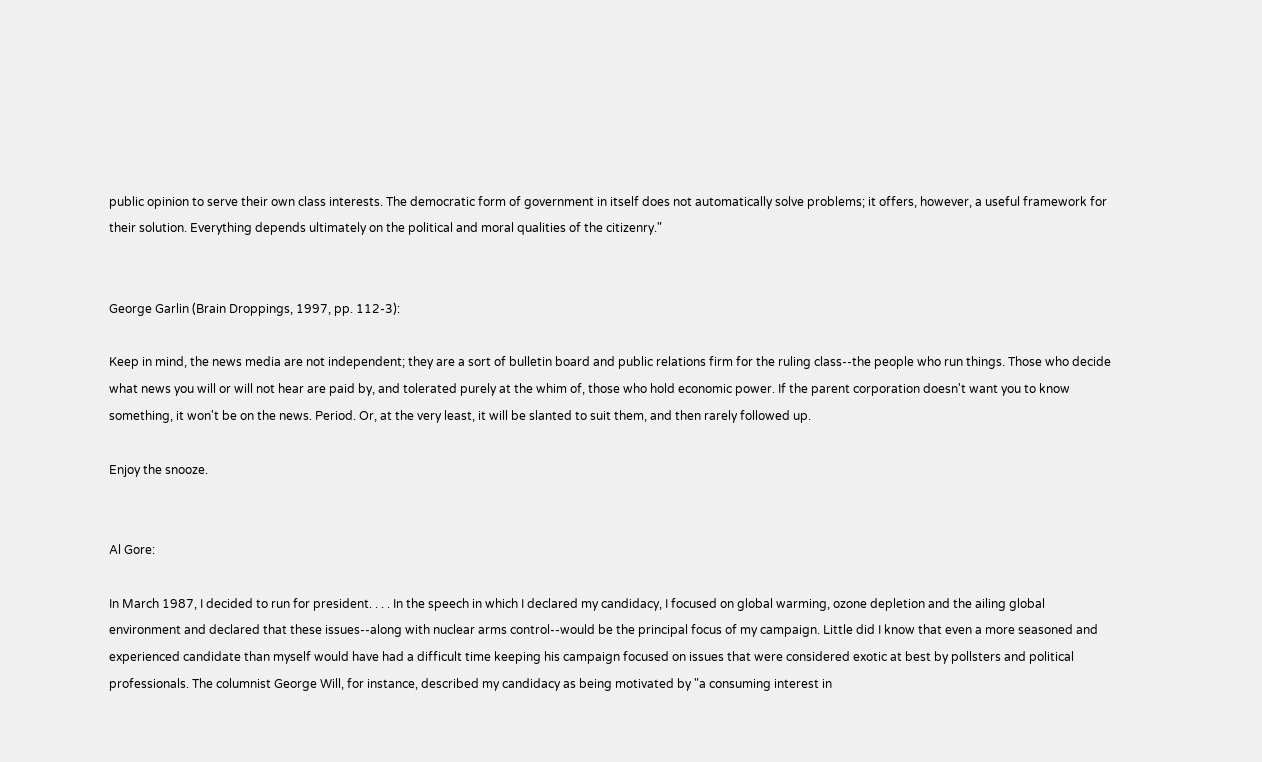public opinion to serve their own class interests. The democratic form of government in itself does not automatically solve problems; it offers, however, a useful framework for their solution. Everything depends ultimately on the political and moral qualities of the citizenry."


George Garlin (Brain Droppings, 1997, pp. 112-3):

Keep in mind, the news media are not independent; they are a sort of bulletin board and public relations firm for the ruling class--the people who run things. Those who decide what news you will or will not hear are paid by, and tolerated purely at the whim of, those who hold economic power. If the parent corporation doesn't want you to know something, it won't be on the news. Period. Or, at the very least, it will be slanted to suit them, and then rarely followed up.

Enjoy the snooze.


Al Gore:

In March 1987, I decided to run for president. . . . In the speech in which I declared my candidacy, I focused on global warming, ozone depletion and the ailing global environment and declared that these issues--along with nuclear arms control--would be the principal focus of my campaign. Little did I know that even a more seasoned and experienced candidate than myself would have had a difficult time keeping his campaign focused on issues that were considered exotic at best by pollsters and political professionals. The columnist George Will, for instance, described my candidacy as being motivated by "a consuming interest in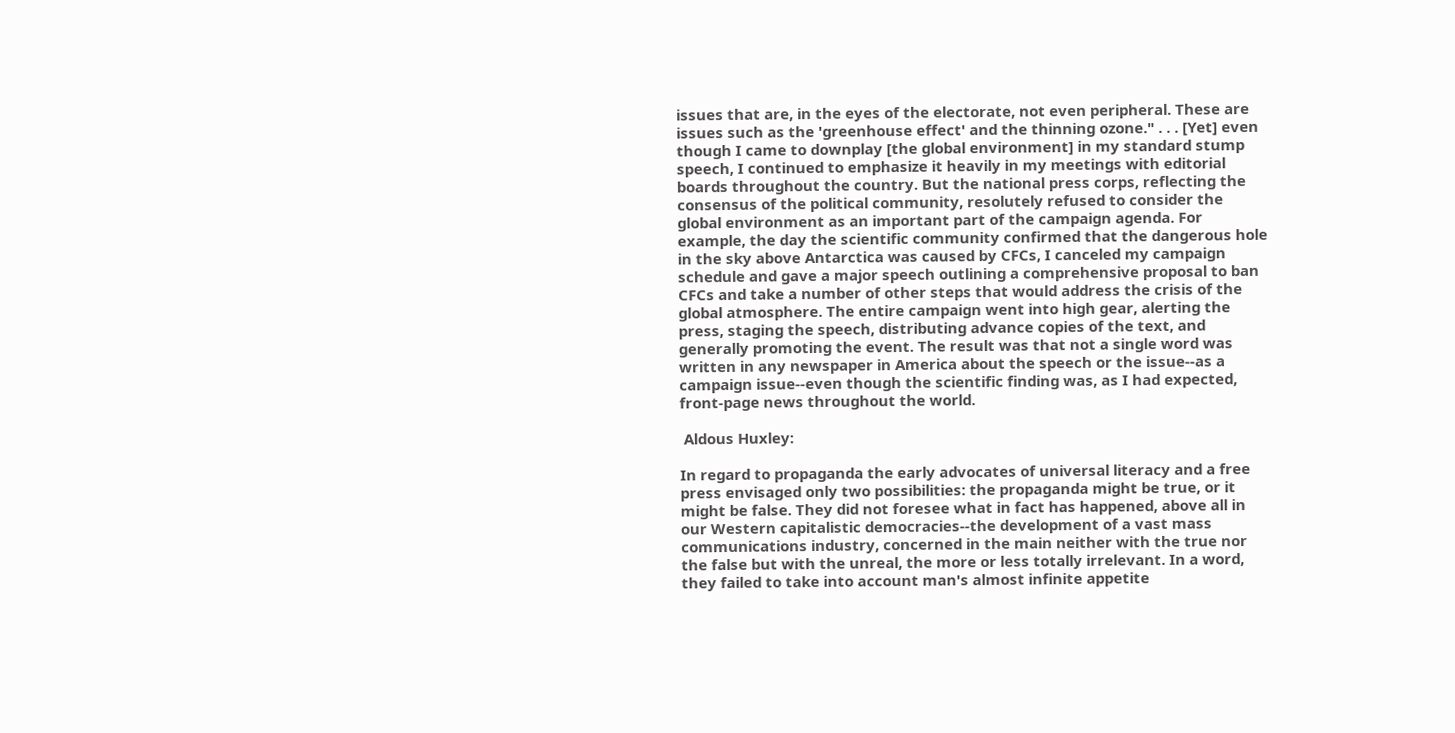issues that are, in the eyes of the electorate, not even peripheral. These are issues such as the 'greenhouse effect' and the thinning ozone." . . . [Yet] even though I came to downplay [the global environment] in my standard stump speech, I continued to emphasize it heavily in my meetings with editorial boards throughout the country. But the national press corps, reflecting the consensus of the political community, resolutely refused to consider the global environment as an important part of the campaign agenda. For example, the day the scientific community confirmed that the dangerous hole in the sky above Antarctica was caused by CFCs, I canceled my campaign schedule and gave a major speech outlining a comprehensive proposal to ban CFCs and take a number of other steps that would address the crisis of the global atmosphere. The entire campaign went into high gear, alerting the press, staging the speech, distributing advance copies of the text, and generally promoting the event. The result was that not a single word was written in any newspaper in America about the speech or the issue--as a campaign issue--even though the scientific finding was, as I had expected, front-page news throughout the world.

 Aldous Huxley:

In regard to propaganda the early advocates of universal literacy and a free press envisaged only two possibilities: the propaganda might be true, or it might be false. They did not foresee what in fact has happened, above all in our Western capitalistic democracies--the development of a vast mass communications industry, concerned in the main neither with the true nor the false but with the unreal, the more or less totally irrelevant. In a word, they failed to take into account man's almost infinite appetite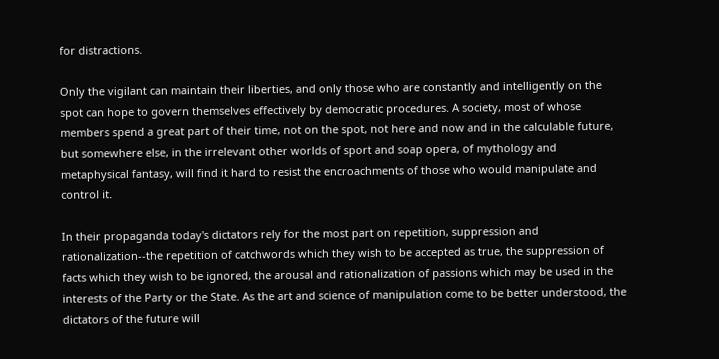for distractions.

Only the vigilant can maintain their liberties, and only those who are constantly and intelligently on the spot can hope to govern themselves effectively by democratic procedures. A society, most of whose members spend a great part of their time, not on the spot, not here and now and in the calculable future, but somewhere else, in the irrelevant other worlds of sport and soap opera, of mythology and metaphysical fantasy, will find it hard to resist the encroachments of those who would manipulate and control it.

In their propaganda today's dictators rely for the most part on repetition, suppression and rationalization--the repetition of catchwords which they wish to be accepted as true, the suppression of facts which they wish to be ignored, the arousal and rationalization of passions which may be used in the interests of the Party or the State. As the art and science of manipulation come to be better understood, the dictators of the future will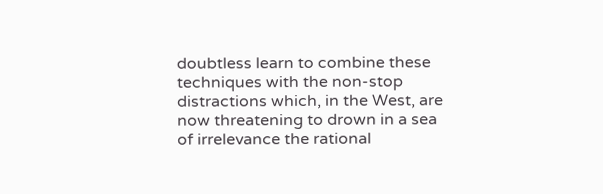doubtless learn to combine these techniques with the non-stop distractions which, in the West, are now threatening to drown in a sea of irrelevance the rational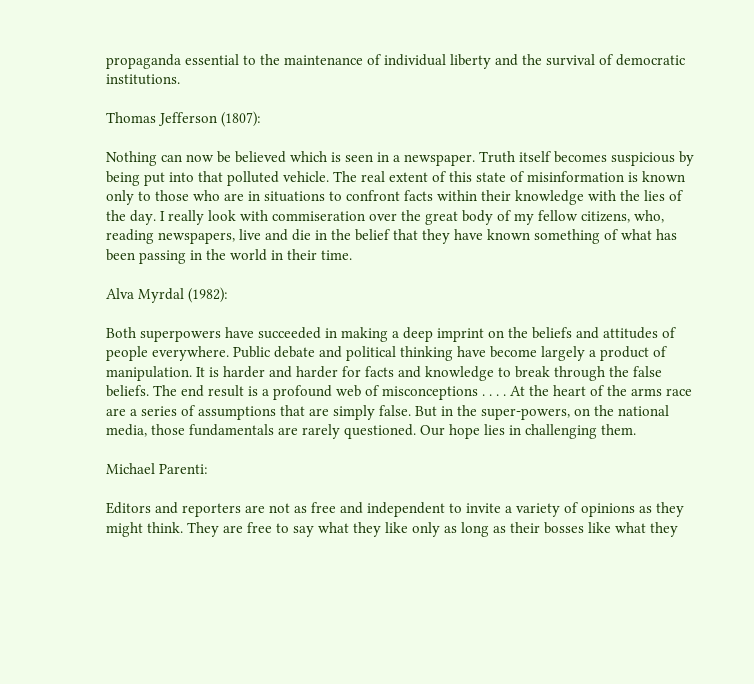propaganda essential to the maintenance of individual liberty and the survival of democratic institutions.

Thomas Jefferson (1807):

Nothing can now be believed which is seen in a newspaper. Truth itself becomes suspicious by being put into that polluted vehicle. The real extent of this state of misinformation is known only to those who are in situations to confront facts within their knowledge with the lies of the day. I really look with commiseration over the great body of my fellow citizens, who, reading newspapers, live and die in the belief that they have known something of what has been passing in the world in their time.

Alva Myrdal (1982):

Both superpowers have succeeded in making a deep imprint on the beliefs and attitudes of people everywhere. Public debate and political thinking have become largely a product of manipulation. It is harder and harder for facts and knowledge to break through the false beliefs. The end result is a profound web of misconceptions . . . . At the heart of the arms race are a series of assumptions that are simply false. But in the super-powers, on the national media, those fundamentals are rarely questioned. Our hope lies in challenging them.

Michael Parenti:

Editors and reporters are not as free and independent to invite a variety of opinions as they might think. They are free to say what they like only as long as their bosses like what they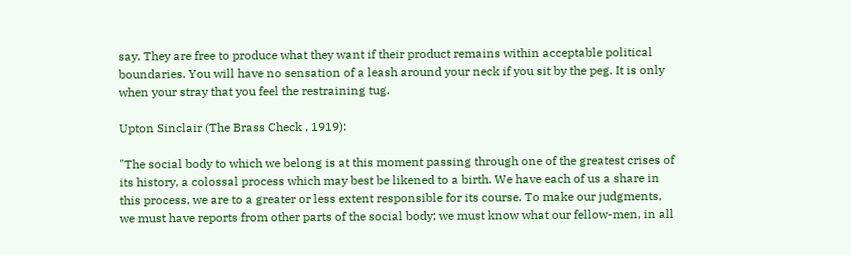say. They are free to produce what they want if their product remains within acceptable political boundaries. You will have no sensation of a leash around your neck if you sit by the peg. It is only when your stray that you feel the restraining tug.

Upton Sinclair (The Brass Check , 1919):

"The social body to which we belong is at this moment passing through one of the greatest crises of its history, a colossal process which may best be likened to a birth. We have each of us a share in this process, we are to a greater or less extent responsible for its course. To make our judgments, we must have reports from other parts of the social body; we must know what our fellow-men, in all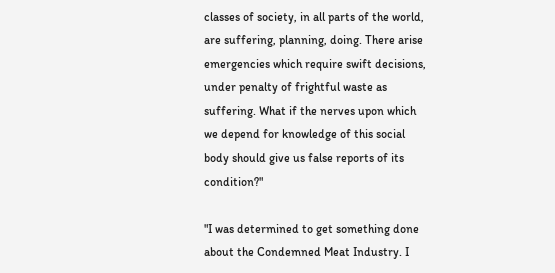classes of society, in all parts of the world, are suffering, planning, doing. There arise emergencies which require swift decisions, under penalty of frightful waste as suffering. What if the nerves upon which we depend for knowledge of this social body should give us false reports of its condition?"

"I was determined to get something done about the Condemned Meat Industry. I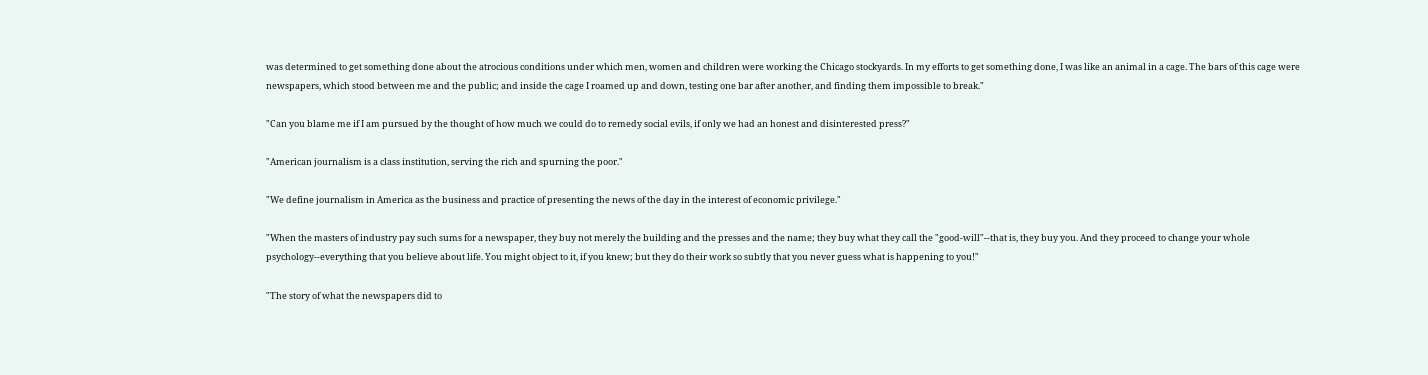was determined to get something done about the atrocious conditions under which men, women and children were working the Chicago stockyards. In my efforts to get something done, I was like an animal in a cage. The bars of this cage were newspapers, which stood between me and the public; and inside the cage I roamed up and down, testing one bar after another, and finding them impossible to break."

"Can you blame me if I am pursued by the thought of how much we could do to remedy social evils, if only we had an honest and disinterested press?"

"American journalism is a class institution, serving the rich and spurning the poor."

"We define journalism in America as the business and practice of presenting the news of the day in the interest of economic privilege."

"When the masters of industry pay such sums for a newspaper, they buy not merely the building and the presses and the name; they buy what they call the "good-will"--that is, they buy you. And they proceed to change your whole psychology--everything that you believe about life. You might object to it, if you knew; but they do their work so subtly that you never guess what is happening to you!"

"The story of what the newspapers did to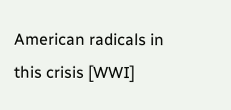American radicals in this crisis [WWI]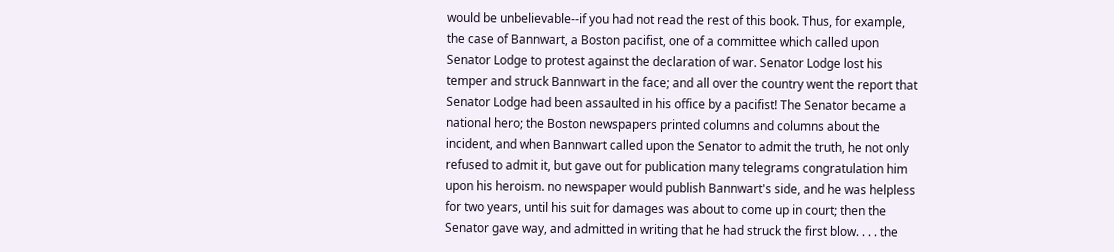would be unbelievable--if you had not read the rest of this book. Thus, for example, the case of Bannwart, a Boston pacifist, one of a committee which called upon Senator Lodge to protest against the declaration of war. Senator Lodge lost his temper and struck Bannwart in the face; and all over the country went the report that Senator Lodge had been assaulted in his office by a pacifist! The Senator became a national hero; the Boston newspapers printed columns and columns about the incident, and when Bannwart called upon the Senator to admit the truth, he not only refused to admit it, but gave out for publication many telegrams congratulation him upon his heroism. no newspaper would publish Bannwart's side, and he was helpless for two years, until his suit for damages was about to come up in court; then the Senator gave way, and admitted in writing that he had struck the first blow. . . . the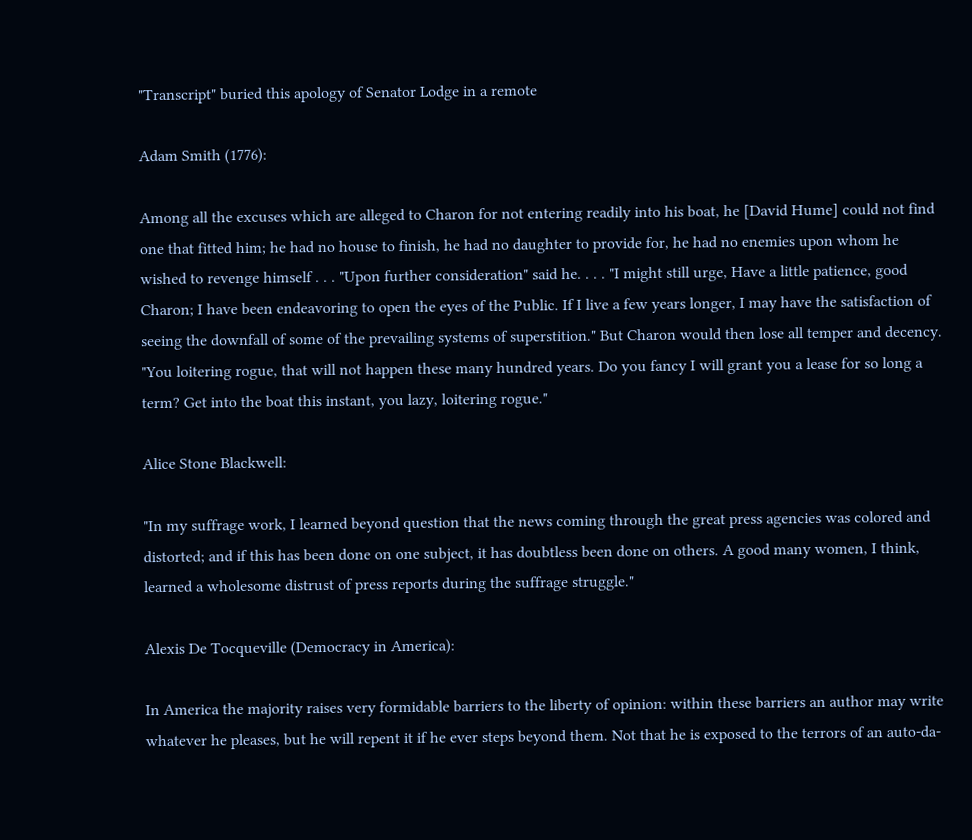"Transcript" buried this apology of Senator Lodge in a remote

Adam Smith (1776):

Among all the excuses which are alleged to Charon for not entering readily into his boat, he [David Hume] could not find one that fitted him; he had no house to finish, he had no daughter to provide for, he had no enemies upon whom he wished to revenge himself . . . "Upon further consideration" said he. . . . "I might still urge, Have a little patience, good Charon; I have been endeavoring to open the eyes of the Public. If I live a few years longer, I may have the satisfaction of seeing the downfall of some of the prevailing systems of superstition." But Charon would then lose all temper and decency. "You loitering rogue, that will not happen these many hundred years. Do you fancy I will grant you a lease for so long a term? Get into the boat this instant, you lazy, loitering rogue."

Alice Stone Blackwell:

"In my suffrage work, I learned beyond question that the news coming through the great press agencies was colored and distorted; and if this has been done on one subject, it has doubtless been done on others. A good many women, I think, learned a wholesome distrust of press reports during the suffrage struggle."

Alexis De Tocqueville (Democracy in America):

In America the majority raises very formidable barriers to the liberty of opinion: within these barriers an author may write whatever he pleases, but he will repent it if he ever steps beyond them. Not that he is exposed to the terrors of an auto-da-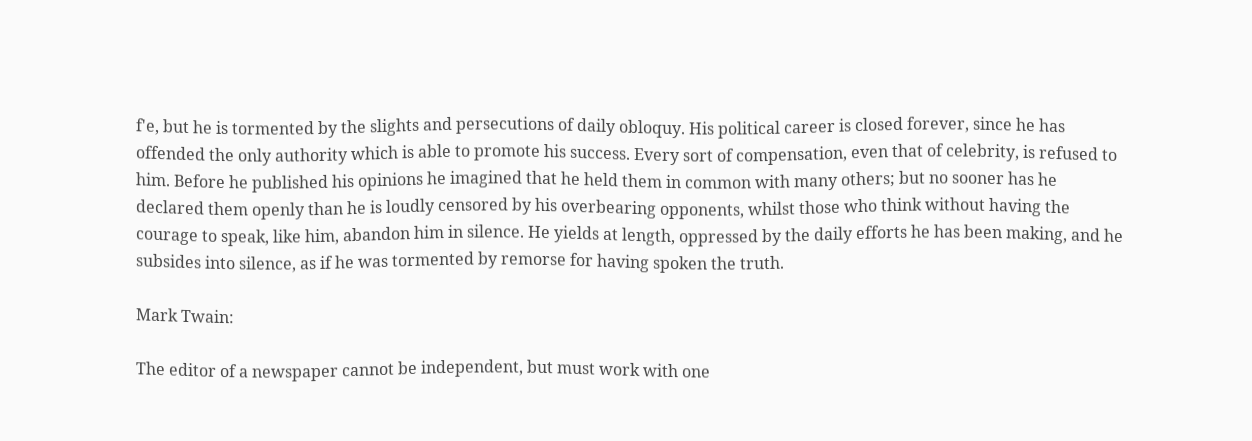f'e, but he is tormented by the slights and persecutions of daily obloquy. His political career is closed forever, since he has offended the only authority which is able to promote his success. Every sort of compensation, even that of celebrity, is refused to him. Before he published his opinions he imagined that he held them in common with many others; but no sooner has he declared them openly than he is loudly censored by his overbearing opponents, whilst those who think without having the courage to speak, like him, abandon him in silence. He yields at length, oppressed by the daily efforts he has been making, and he subsides into silence, as if he was tormented by remorse for having spoken the truth.

Mark Twain:

The editor of a newspaper cannot be independent, but must work with one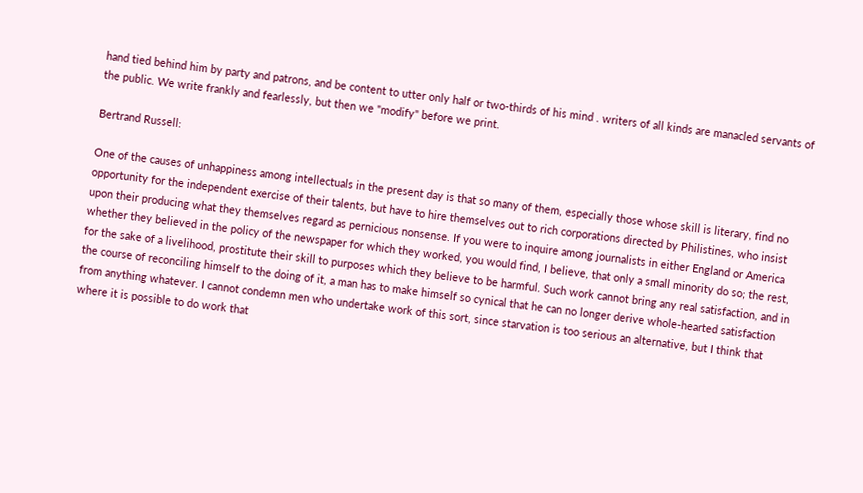hand tied behind him by party and patrons, and be content to utter only half or two-thirds of his mind . writers of all kinds are manacled servants of the public. We write frankly and fearlessly, but then we "modify" before we print.

Bertrand Russell:

One of the causes of unhappiness among intellectuals in the present day is that so many of them, especially those whose skill is literary, find no opportunity for the independent exercise of their talents, but have to hire themselves out to rich corporations directed by Philistines, who insist upon their producing what they themselves regard as pernicious nonsense. If you were to inquire among journalists in either England or America whether they believed in the policy of the newspaper for which they worked, you would find, I believe, that only a small minority do so; the rest, for the sake of a livelihood, prostitute their skill to purposes which they believe to be harmful. Such work cannot bring any real satisfaction, and in the course of reconciling himself to the doing of it, a man has to make himself so cynical that he can no longer derive whole-hearted satisfaction from anything whatever. I cannot condemn men who undertake work of this sort, since starvation is too serious an alternative, but I think that where it is possible to do work that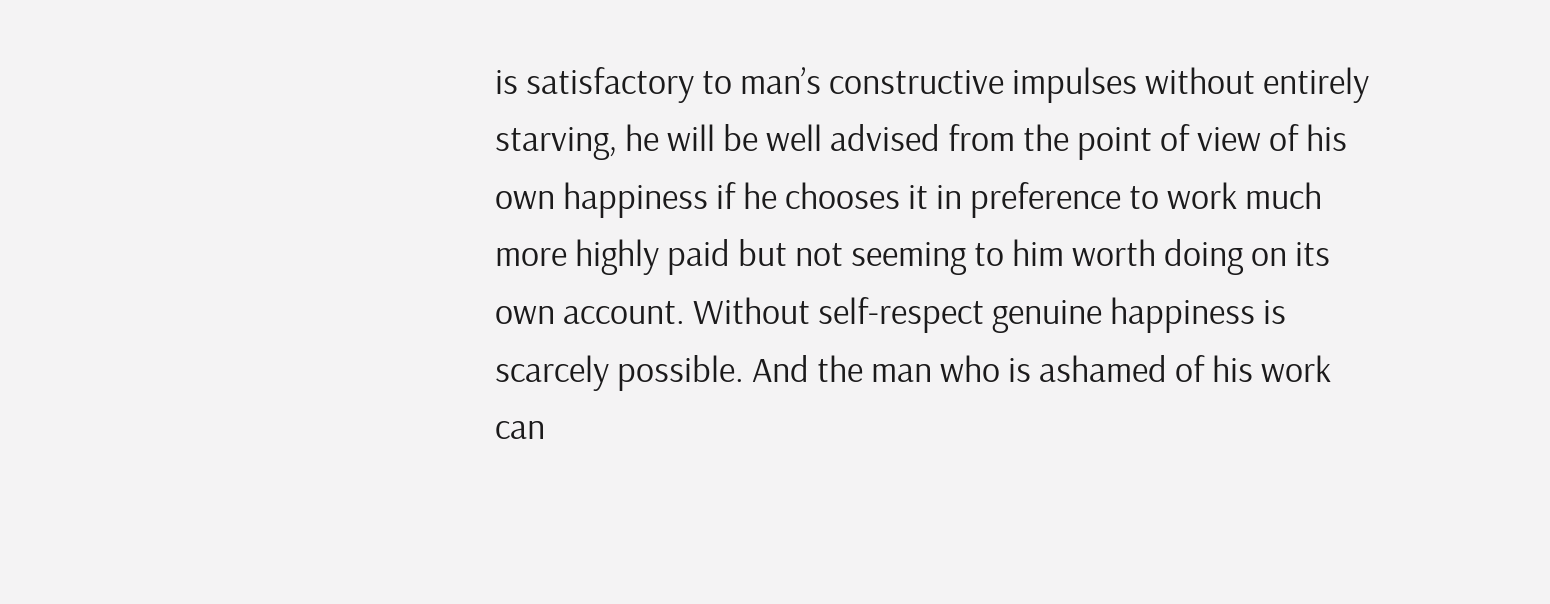is satisfactory to man’s constructive impulses without entirely starving, he will be well advised from the point of view of his own happiness if he chooses it in preference to work much more highly paid but not seeming to him worth doing on its own account. Without self-respect genuine happiness is scarcely possible. And the man who is ashamed of his work can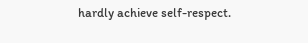hardly achieve self-respect.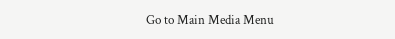Go to Main Media Menu